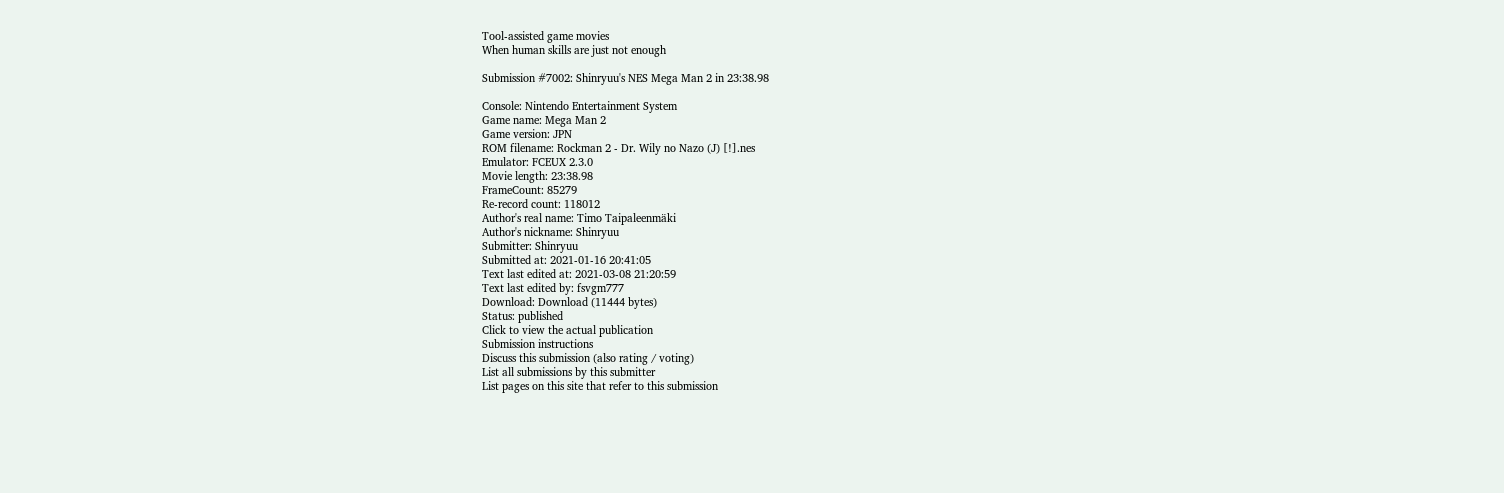Tool-assisted game movies
When human skills are just not enough

Submission #7002: Shinryuu's NES Mega Man 2 in 23:38.98

Console: Nintendo Entertainment System
Game name: Mega Man 2
Game version: JPN
ROM filename: Rockman 2 - Dr. Wily no Nazo (J) [!].nes
Emulator: FCEUX 2.3.0
Movie length: 23:38.98
FrameCount: 85279
Re-record count: 118012
Author's real name: Timo Taipaleenmäki
Author's nickname: Shinryuu
Submitter: Shinryuu
Submitted at: 2021-01-16 20:41:05
Text last edited at: 2021-03-08 21:20:59
Text last edited by: fsvgm777
Download: Download (11444 bytes)
Status: published
Click to view the actual publication
Submission instructions
Discuss this submission (also rating / voting)
List all submissions by this submitter
List pages on this site that refer to this submission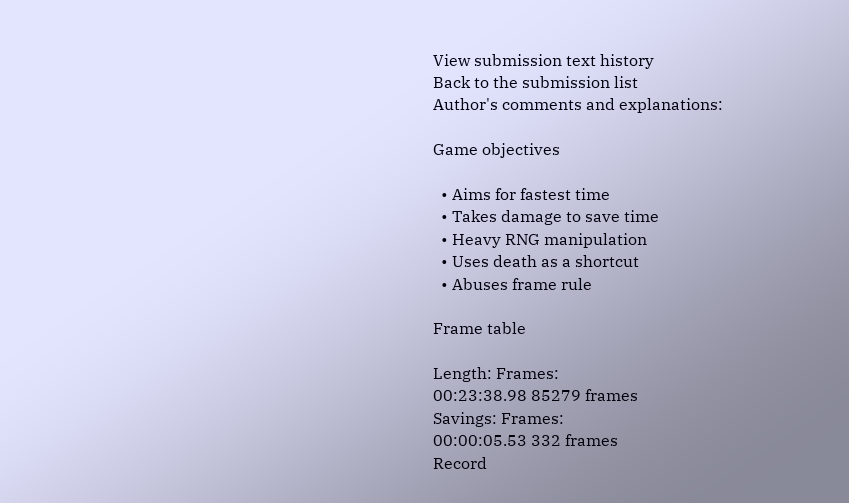View submission text history
Back to the submission list
Author's comments and explanations:

Game objectives

  • Aims for fastest time
  • Takes damage to save time
  • Heavy RNG manipulation
  • Uses death as a shortcut
  • Abuses frame rule

Frame table

Length: Frames:
00:23:38.98 85279 frames
Savings: Frames:
00:00:05.53 332 frames
Record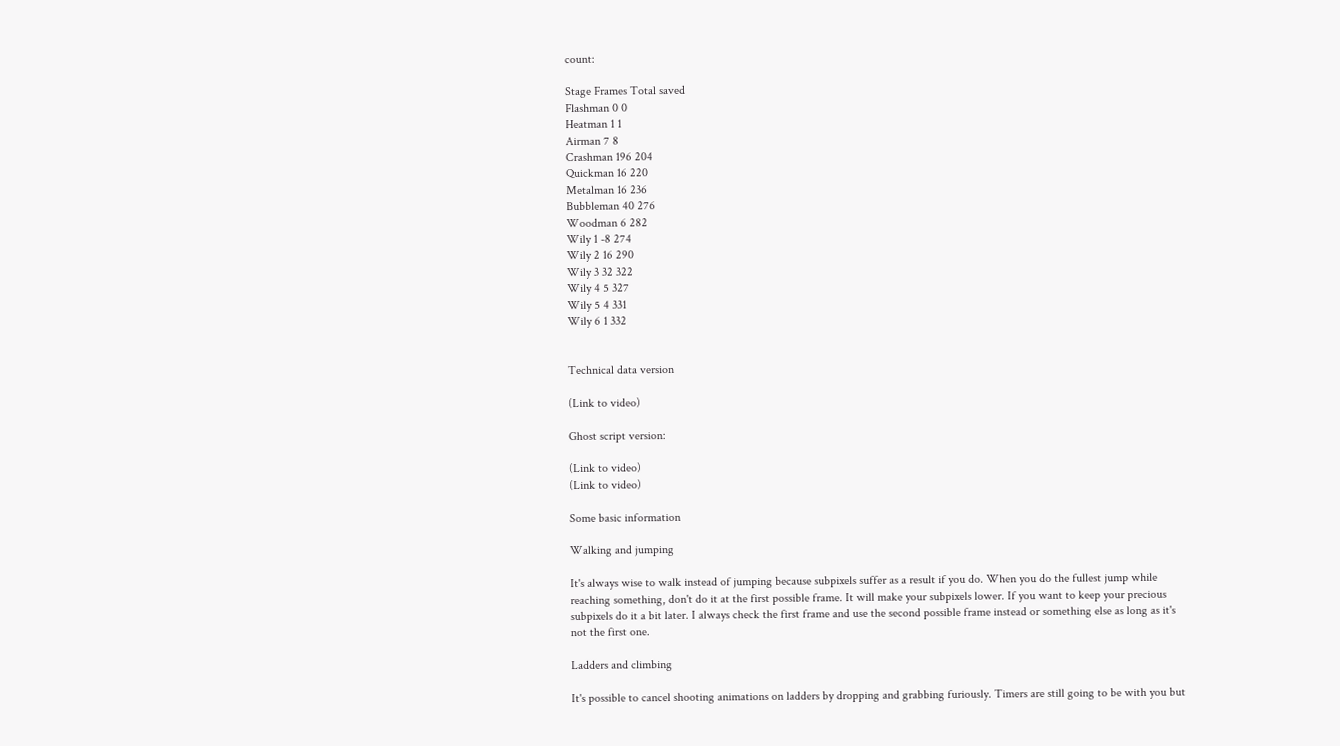count:

Stage Frames Total saved
Flashman 0 0
Heatman 1 1
Airman 7 8
Crashman 196 204
Quickman 16 220
Metalman 16 236
Bubbleman 40 276
Woodman 6 282
Wily 1 -8 274
Wily 2 16 290
Wily 3 32 322
Wily 4 5 327
Wily 5 4 331
Wily 6 1 332


Technical data version

(Link to video)

Ghost script version:

(Link to video)
(Link to video)

Some basic information

Walking and jumping

It's always wise to walk instead of jumping because subpixels suffer as a result if you do. When you do the fullest jump while reaching something, don't do it at the first possible frame. It will make your subpixels lower. If you want to keep your precious subpixels do it a bit later. I always check the first frame and use the second possible frame instead or something else as long as it's not the first one.

Ladders and climbing

It's possible to cancel shooting animations on ladders by dropping and grabbing furiously. Timers are still going to be with you but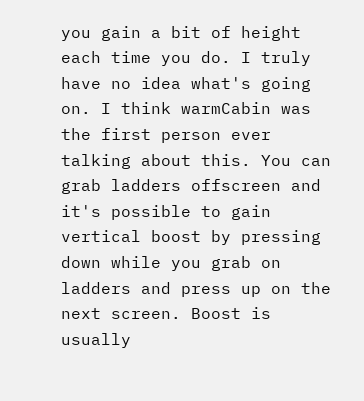you gain a bit of height each time you do. I truly have no idea what's going on. I think warmCabin was the first person ever talking about this. You can grab ladders offscreen and it's possible to gain vertical boost by pressing down while you grab on ladders and press up on the next screen. Boost is usually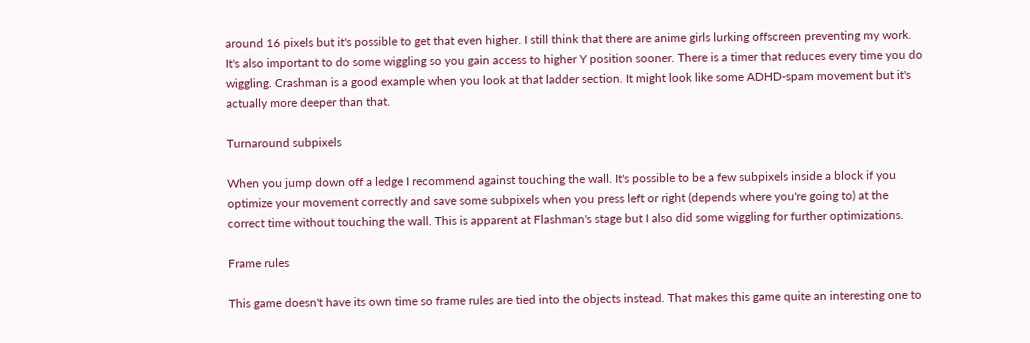around 16 pixels but it's possible to get that even higher. I still think that there are anime girls lurking offscreen preventing my work. It's also important to do some wiggling so you gain access to higher Y position sooner. There is a timer that reduces every time you do wiggling. Crashman is a good example when you look at that ladder section. It might look like some ADHD-spam movement but it's actually more deeper than that.

Turnaround subpixels

When you jump down off a ledge I recommend against touching the wall. It's possible to be a few subpixels inside a block if you optimize your movement correctly and save some subpixels when you press left or right (depends where you're going to) at the correct time without touching the wall. This is apparent at Flashman's stage but I also did some wiggling for further optimizations.

Frame rules

This game doesn't have its own time so frame rules are tied into the objects instead. That makes this game quite an interesting one to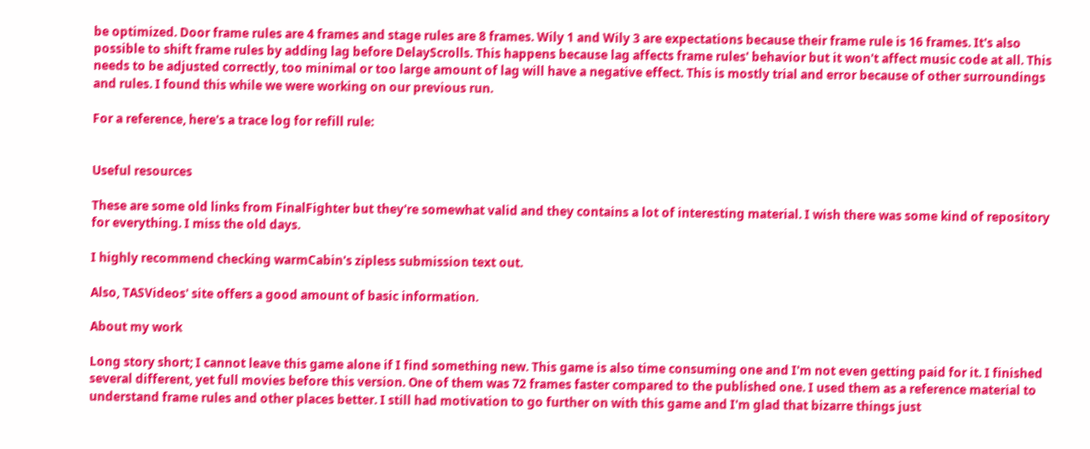be optimized. Door frame rules are 4 frames and stage rules are 8 frames. Wily 1 and Wily 3 are expectations because their frame rule is 16 frames. It's also possible to shift frame rules by adding lag before DelayScrolls. This happens because lag affects frame rules' behavior but it won't affect music code at all. This needs to be adjusted correctly, too minimal or too large amount of lag will have a negative effect. This is mostly trial and error because of other surroundings and rules. I found this while we were working on our previous run.

For a reference, here's a trace log for refill rule:


Useful resources

These are some old links from FinalFighter but they're somewhat valid and they contains a lot of interesting material. I wish there was some kind of repository for everything. I miss the old days.

I highly recommend checking warmCabin's zipless submission text out.

Also, TASVideos' site offers a good amount of basic information.

About my work

Long story short; I cannot leave this game alone if I find something new. This game is also time consuming one and I'm not even getting paid for it. I finished several different, yet full movies before this version. One of them was 72 frames faster compared to the published one. I used them as a reference material to understand frame rules and other places better. I still had motivation to go further on with this game and I'm glad that bizarre things just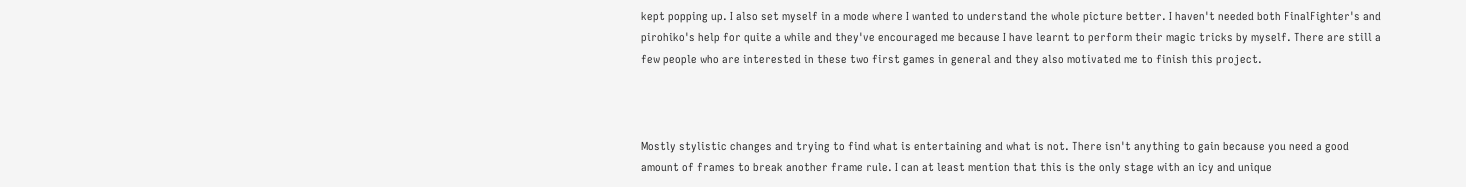kept popping up. I also set myself in a mode where I wanted to understand the whole picture better. I haven't needed both FinalFighter's and pirohiko's help for quite a while and they've encouraged me because I have learnt to perform their magic tricks by myself. There are still a few people who are interested in these two first games in general and they also motivated me to finish this project.



Mostly stylistic changes and trying to find what is entertaining and what is not. There isn't anything to gain because you need a good amount of frames to break another frame rule. I can at least mention that this is the only stage with an icy and unique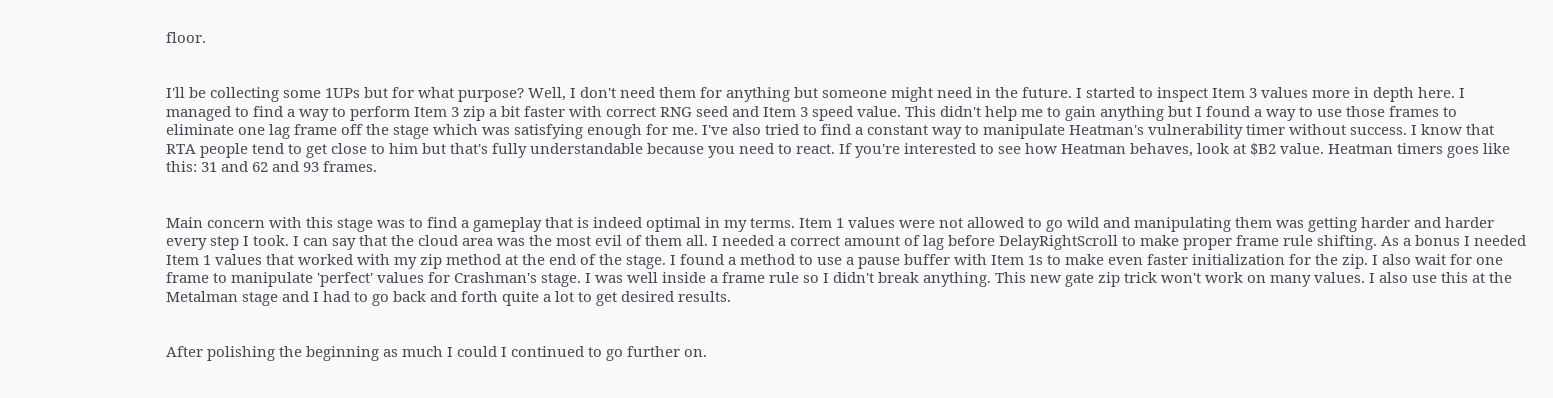floor.


I'll be collecting some 1UPs but for what purpose? Well, I don't need them for anything but someone might need in the future. I started to inspect Item 3 values more in depth here. I managed to find a way to perform Item 3 zip a bit faster with correct RNG seed and Item 3 speed value. This didn't help me to gain anything but I found a way to use those frames to eliminate one lag frame off the stage which was satisfying enough for me. I've also tried to find a constant way to manipulate Heatman's vulnerability timer without success. I know that RTA people tend to get close to him but that's fully understandable because you need to react. If you're interested to see how Heatman behaves, look at $B2 value. Heatman timers goes like this: 31 and 62 and 93 frames.


Main concern with this stage was to find a gameplay that is indeed optimal in my terms. Item 1 values were not allowed to go wild and manipulating them was getting harder and harder every step I took. I can say that the cloud area was the most evil of them all. I needed a correct amount of lag before DelayRightScroll to make proper frame rule shifting. As a bonus I needed Item 1 values that worked with my zip method at the end of the stage. I found a method to use a pause buffer with Item 1s to make even faster initialization for the zip. I also wait for one frame to manipulate 'perfect' values for Crashman's stage. I was well inside a frame rule so I didn't break anything. This new gate zip trick won't work on many values. I also use this at the Metalman stage and I had to go back and forth quite a lot to get desired results.


After polishing the beginning as much I could I continued to go further on.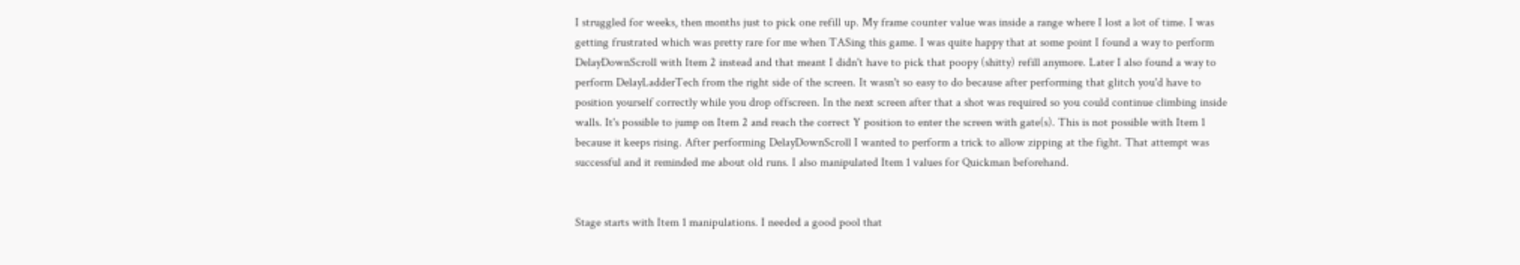I struggled for weeks, then months just to pick one refill up. My frame counter value was inside a range where I lost a lot of time. I was getting frustrated which was pretty rare for me when TASing this game. I was quite happy that at some point I found a way to perform DelayDownScroll with Item 2 instead and that meant I didn't have to pick that poopy (shitty) refill anymore. Later I also found a way to perform DelayLadderTech from the right side of the screen. It wasn't so easy to do because after performing that glitch you'd have to position yourself correctly while you drop offscreen. In the next screen after that a shot was required so you could continue climbing inside walls. It's possible to jump on Item 2 and reach the correct Y position to enter the screen with gate(s). This is not possible with Item 1 because it keeps rising. After performing DelayDownScroll I wanted to perform a trick to allow zipping at the fight. That attempt was successful and it reminded me about old runs. I also manipulated Item 1 values for Quickman beforehand.


Stage starts with Item 1 manipulations. I needed a good pool that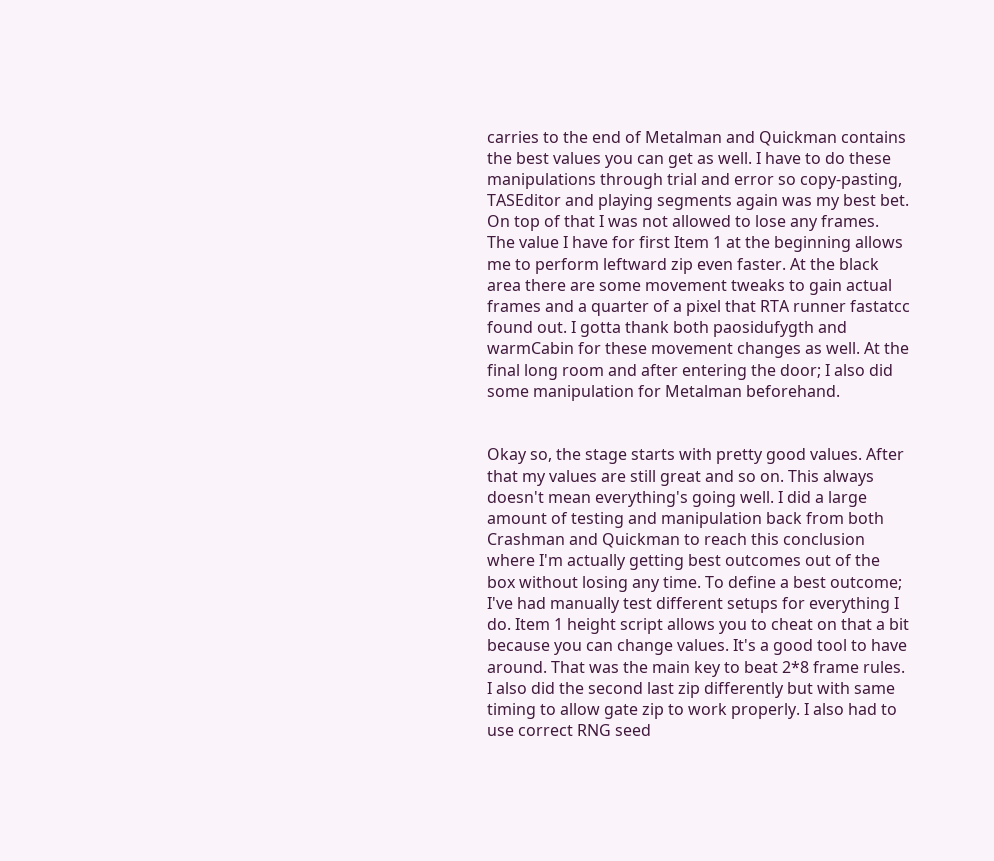carries to the end of Metalman and Quickman contains the best values you can get as well. I have to do these manipulations through trial and error so copy-pasting, TASEditor and playing segments again was my best bet. On top of that I was not allowed to lose any frames. The value I have for first Item 1 at the beginning allows me to perform leftward zip even faster. At the black area there are some movement tweaks to gain actual frames and a quarter of a pixel that RTA runner fastatcc found out. I gotta thank both paosidufygth and warmCabin for these movement changes as well. At the final long room and after entering the door; I also did some manipulation for Metalman beforehand.


Okay so, the stage starts with pretty good values. After that my values are still great and so on. This always doesn't mean everything's going well. I did a large amount of testing and manipulation back from both Crashman and Quickman to reach this conclusion where I'm actually getting best outcomes out of the box without losing any time. To define a best outcome; I've had manually test different setups for everything I do. Item 1 height script allows you to cheat on that a bit because you can change values. It's a good tool to have around. That was the main key to beat 2*8 frame rules. I also did the second last zip differently but with same timing to allow gate zip to work properly. I also had to use correct RNG seed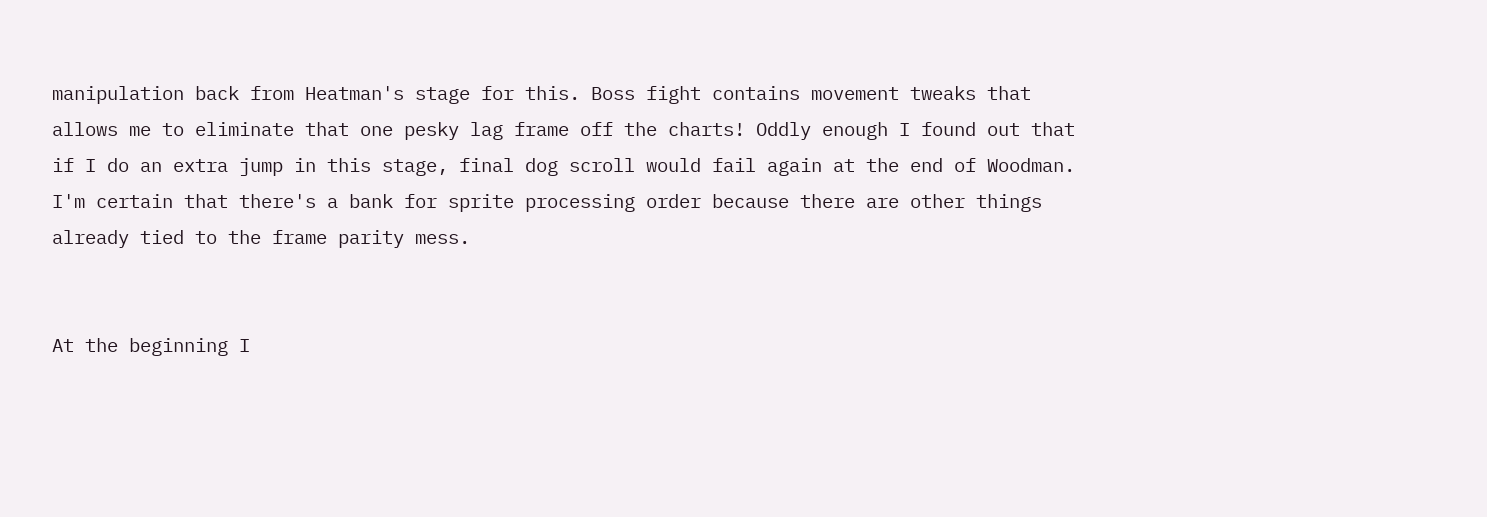manipulation back from Heatman's stage for this. Boss fight contains movement tweaks that allows me to eliminate that one pesky lag frame off the charts! Oddly enough I found out that if I do an extra jump in this stage, final dog scroll would fail again at the end of Woodman. I'm certain that there's a bank for sprite processing order because there are other things already tied to the frame parity mess.


At the beginning I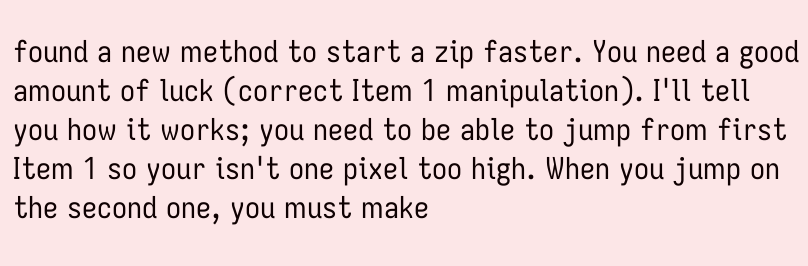found a new method to start a zip faster. You need a good amount of luck (correct Item 1 manipulation). I'll tell you how it works; you need to be able to jump from first Item 1 so your isn't one pixel too high. When you jump on the second one, you must make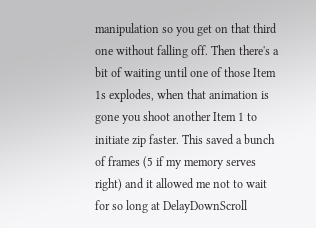manipulation so you get on that third one without falling off. Then there's a bit of waiting until one of those Item 1s explodes, when that animation is gone you shoot another Item 1 to initiate zip faster. This saved a bunch of frames (5 if my memory serves right) and it allowed me not to wait for so long at DelayDownScroll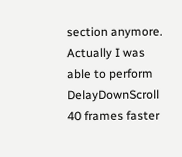section anymore. Actually I was able to perform DelayDownScroll 40 frames faster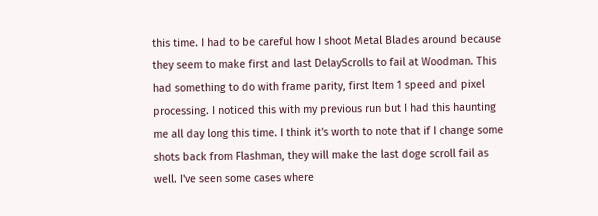this time. I had to be careful how I shoot Metal Blades around because they seem to make first and last DelayScrolls to fail at Woodman. This had something to do with frame parity, first Item 1 speed and pixel processing. I noticed this with my previous run but I had this haunting me all day long this time. I think it's worth to note that if I change some shots back from Flashman, they will make the last doge scroll fail as well. I've seen some cases where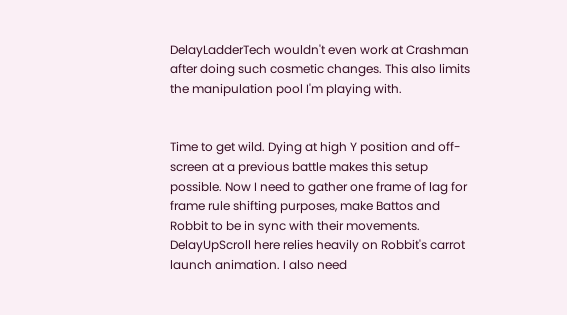DelayLadderTech wouldn't even work at Crashman after doing such cosmetic changes. This also limits the manipulation pool I'm playing with.


Time to get wild. Dying at high Y position and off-screen at a previous battle makes this setup possible. Now I need to gather one frame of lag for frame rule shifting purposes, make Battos and Robbit to be in sync with their movements. DelayUpScroll here relies heavily on Robbit's carrot launch animation. I also need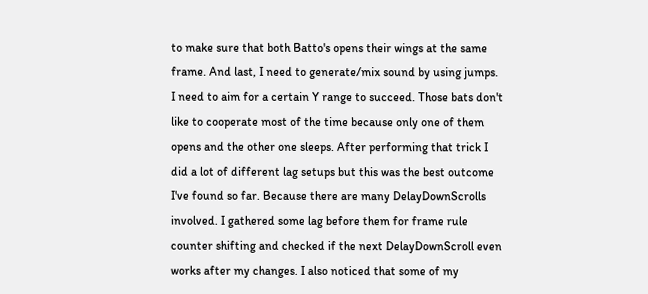to make sure that both Batto's opens their wings at the same frame. And last, I need to generate/mix sound by using jumps. I need to aim for a certain Y range to succeed. Those bats don't like to cooperate most of the time because only one of them opens and the other one sleeps. After performing that trick I did a lot of different lag setups but this was the best outcome I've found so far. Because there are many DelayDownScrolls involved. I gathered some lag before them for frame rule counter shifting and checked if the next DelayDownScroll even works after my changes. I also noticed that some of my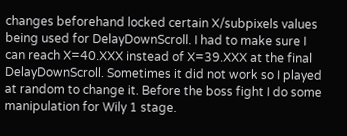changes beforehand locked certain X/subpixels values being used for DelayDownScroll. I had to make sure I can reach X=40.XXX instead of X=39.XXX at the final DelayDownScroll. Sometimes it did not work so I played at random to change it. Before the boss fight I do some manipulation for Wily 1 stage.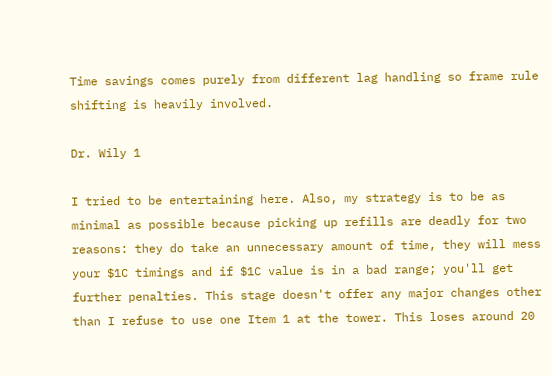Time savings comes purely from different lag handling so frame rule shifting is heavily involved.

Dr. Wily 1

I tried to be entertaining here. Also, my strategy is to be as minimal as possible because picking up refills are deadly for two reasons: they do take an unnecessary amount of time, they will mess your $1C timings and if $1C value is in a bad range; you'll get further penalties. This stage doesn't offer any major changes other than I refuse to use one Item 1 at the tower. This loses around 20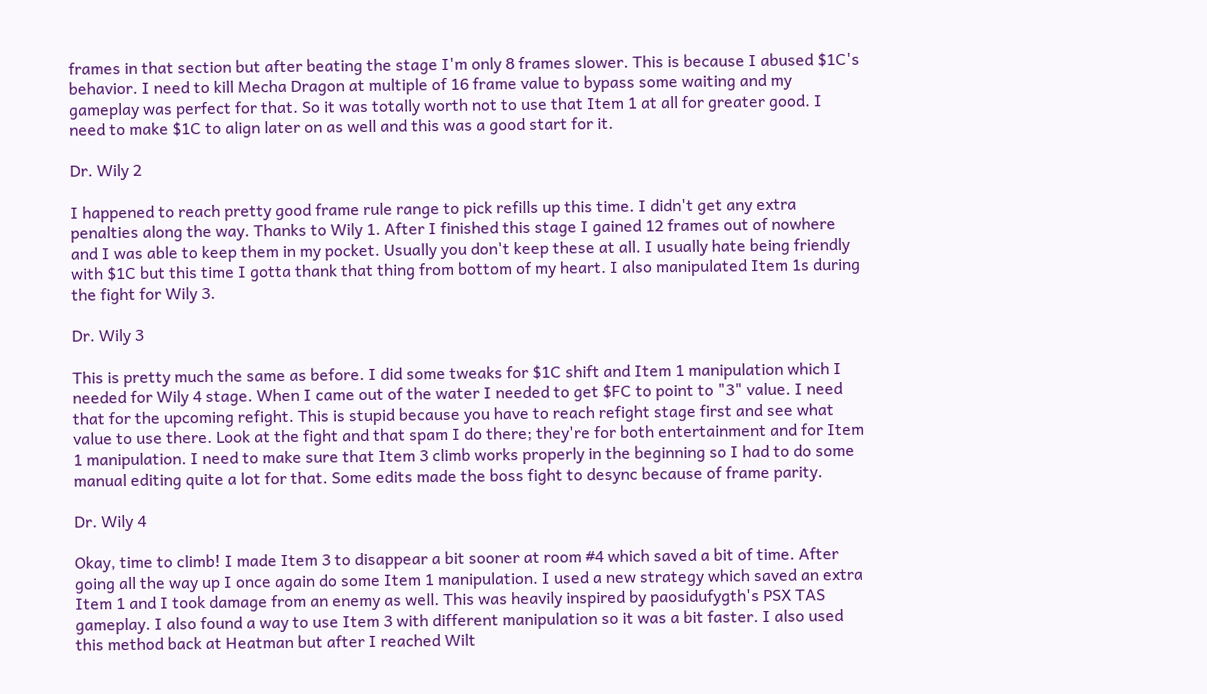frames in that section but after beating the stage I'm only 8 frames slower. This is because I abused $1C's behavior. I need to kill Mecha Dragon at multiple of 16 frame value to bypass some waiting and my gameplay was perfect for that. So it was totally worth not to use that Item 1 at all for greater good. I need to make $1C to align later on as well and this was a good start for it.

Dr. Wily 2

I happened to reach pretty good frame rule range to pick refills up this time. I didn't get any extra penalties along the way. Thanks to Wily 1. After I finished this stage I gained 12 frames out of nowhere and I was able to keep them in my pocket. Usually you don't keep these at all. I usually hate being friendly with $1C but this time I gotta thank that thing from bottom of my heart. I also manipulated Item 1s during the fight for Wily 3.

Dr. Wily 3

This is pretty much the same as before. I did some tweaks for $1C shift and Item 1 manipulation which I needed for Wily 4 stage. When I came out of the water I needed to get $FC to point to "3" value. I need that for the upcoming refight. This is stupid because you have to reach refight stage first and see what value to use there. Look at the fight and that spam I do there; they're for both entertainment and for Item 1 manipulation. I need to make sure that Item 3 climb works properly in the beginning so I had to do some manual editing quite a lot for that. Some edits made the boss fight to desync because of frame parity.

Dr. Wily 4

Okay, time to climb! I made Item 3 to disappear a bit sooner at room #4 which saved a bit of time. After going all the way up I once again do some Item 1 manipulation. I used a new strategy which saved an extra Item 1 and I took damage from an enemy as well. This was heavily inspired by paosidufygth's PSX TAS gameplay. I also found a way to use Item 3 with different manipulation so it was a bit faster. I also used this method back at Heatman but after I reached Wilt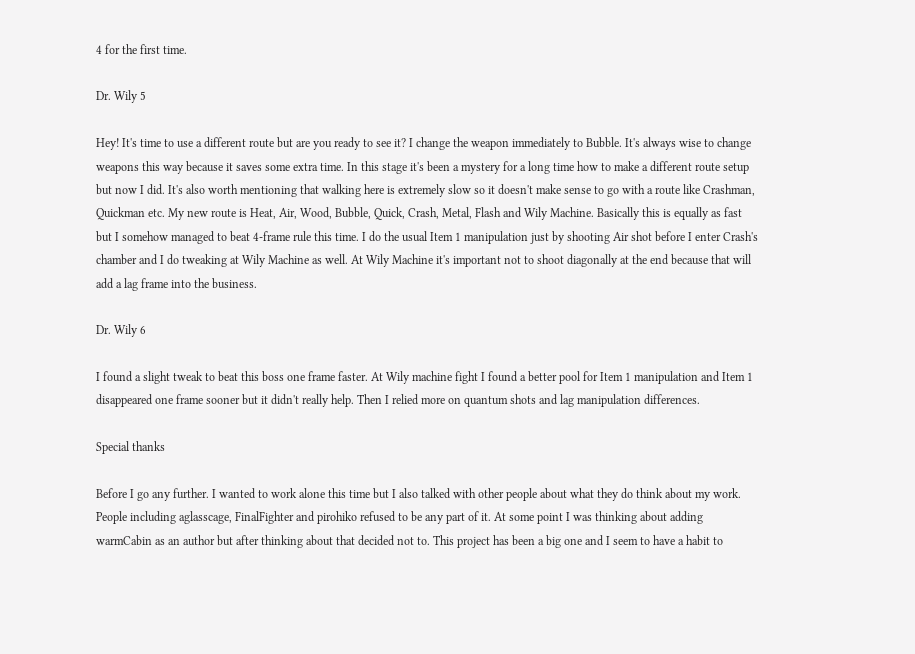4 for the first time.

Dr. Wily 5

Hey! It's time to use a different route but are you ready to see it? I change the weapon immediately to Bubble. It's always wise to change weapons this way because it saves some extra time. In this stage it's been a mystery for a long time how to make a different route setup but now I did. It's also worth mentioning that walking here is extremely slow so it doesn't make sense to go with a route like Crashman, Quickman etc. My new route is Heat, Air, Wood, Bubble, Quick, Crash, Metal, Flash and Wily Machine. Basically this is equally as fast but I somehow managed to beat 4-frame rule this time. I do the usual Item 1 manipulation just by shooting Air shot before I enter Crash's chamber and I do tweaking at Wily Machine as well. At Wily Machine it's important not to shoot diagonally at the end because that will add a lag frame into the business.

Dr. Wily 6

I found a slight tweak to beat this boss one frame faster. At Wily machine fight I found a better pool for Item 1 manipulation and Item 1 disappeared one frame sooner but it didn't really help. Then I relied more on quantum shots and lag manipulation differences.

Special thanks

Before I go any further. I wanted to work alone this time but I also talked with other people about what they do think about my work. People including aglasscage, FinalFighter and pirohiko refused to be any part of it. At some point I was thinking about adding warmCabin as an author but after thinking about that decided not to. This project has been a big one and I seem to have a habit to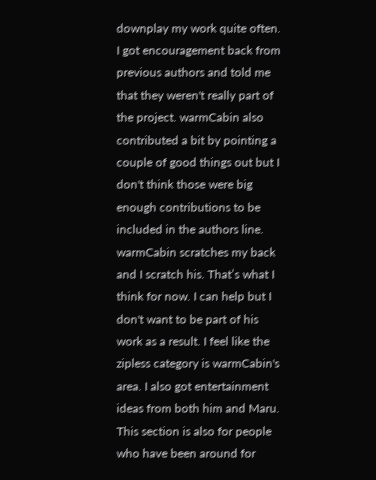downplay my work quite often. I got encouragement back from previous authors and told me that they weren't really part of the project. warmCabin also contributed a bit by pointing a couple of good things out but I don't think those were big enough contributions to be included in the authors line. warmCabin scratches my back and I scratch his. That’s what I think for now. I can help but I don't want to be part of his work as a result. I feel like the zipless category is warmCabin's area. I also got entertainment ideas from both him and Maru. This section is also for people who have been around for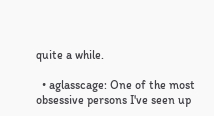quite a while.

  • aglasscage: One of the most obsessive persons I've seen up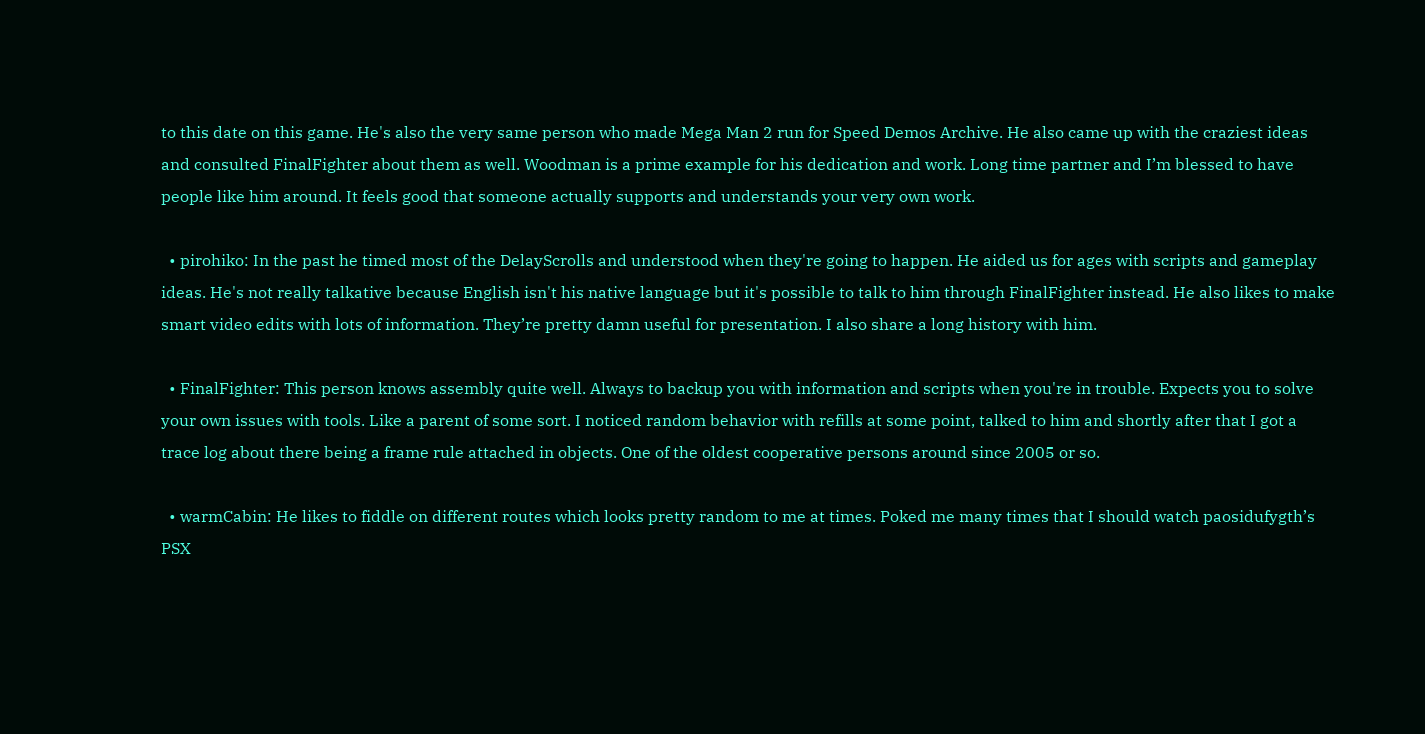to this date on this game. He's also the very same person who made Mega Man 2 run for Speed Demos Archive. He also came up with the craziest ideas and consulted FinalFighter about them as well. Woodman is a prime example for his dedication and work. Long time partner and I’m blessed to have people like him around. It feels good that someone actually supports and understands your very own work.

  • pirohiko: In the past he timed most of the DelayScrolls and understood when they're going to happen. He aided us for ages with scripts and gameplay ideas. He's not really talkative because English isn't his native language but it's possible to talk to him through FinalFighter instead. He also likes to make smart video edits with lots of information. They’re pretty damn useful for presentation. I also share a long history with him.

  • FinalFighter: This person knows assembly quite well. Always to backup you with information and scripts when you're in trouble. Expects you to solve your own issues with tools. Like a parent of some sort. I noticed random behavior with refills at some point, talked to him and shortly after that I got a trace log about there being a frame rule attached in objects. One of the oldest cooperative persons around since 2005 or so.

  • warmCabin: He likes to fiddle on different routes which looks pretty random to me at times. Poked me many times that I should watch paosidufygth’s PSX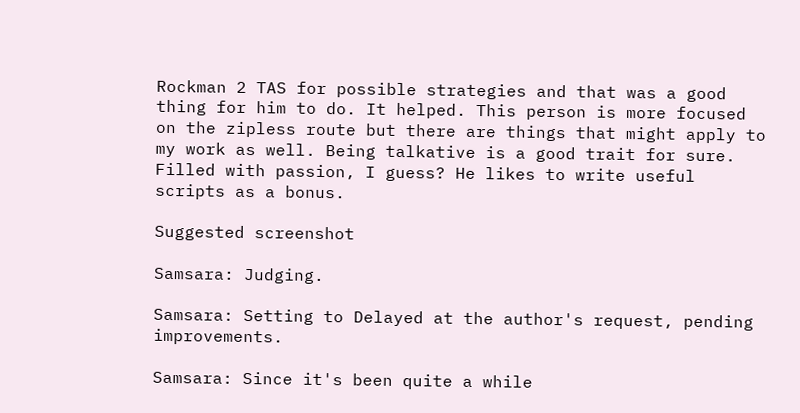Rockman 2 TAS for possible strategies and that was a good thing for him to do. It helped. This person is more focused on the zipless route but there are things that might apply to my work as well. Being talkative is a good trait for sure. Filled with passion, I guess? He likes to write useful scripts as a bonus.

Suggested screenshot

Samsara: Judging.

Samsara: Setting to Delayed at the author's request, pending improvements.

Samsara: Since it's been quite a while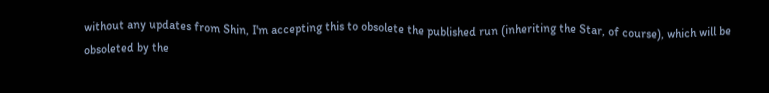without any updates from Shin, I'm accepting this to obsolete the published run (inheriting the Star, of course), which will be obsoleted by the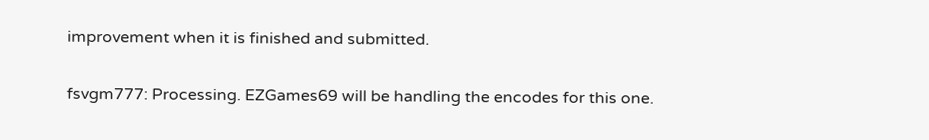improvement when it is finished and submitted.

fsvgm777: Processing. EZGames69 will be handling the encodes for this one.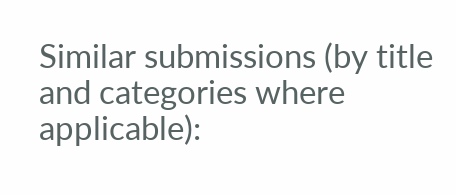Similar submissions (by title and categories where applicable):